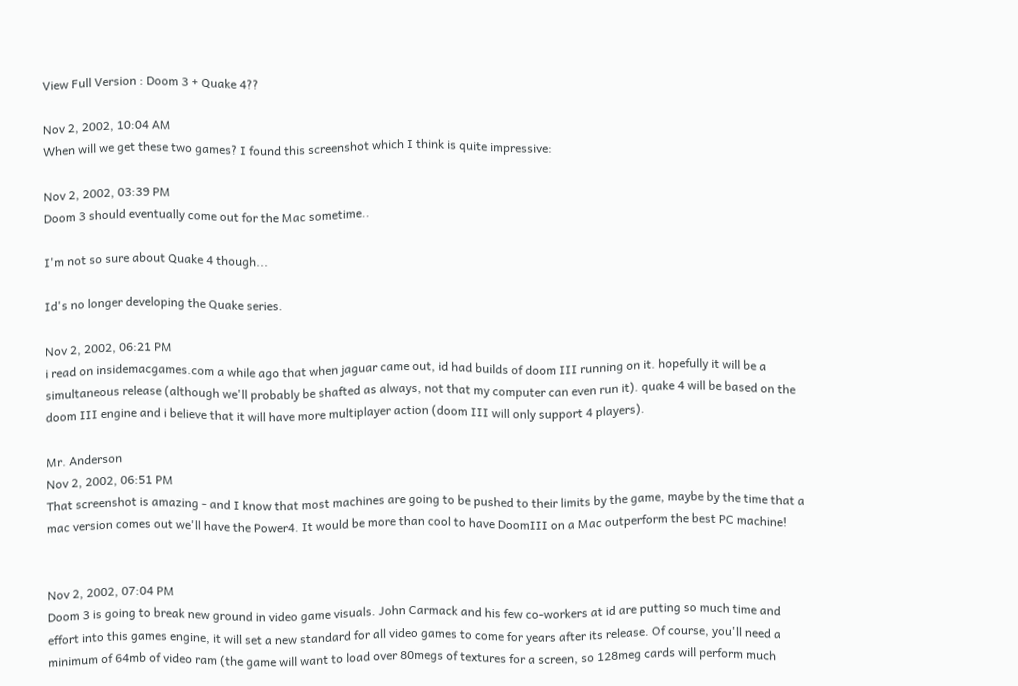View Full Version : Doom 3 + Quake 4??

Nov 2, 2002, 10:04 AM
When will we get these two games? I found this screenshot which I think is quite impressive:

Nov 2, 2002, 03:39 PM
Doom 3 should eventually come out for the Mac sometime..

I'm not so sure about Quake 4 though...

Id's no longer developing the Quake series.

Nov 2, 2002, 06:21 PM
i read on insidemacgames.com a while ago that when jaguar came out, id had builds of doom III running on it. hopefully it will be a simultaneous release (although we'll probably be shafted as always, not that my computer can even run it). quake 4 will be based on the doom III engine and i believe that it will have more multiplayer action (doom III will only support 4 players).

Mr. Anderson
Nov 2, 2002, 06:51 PM
That screenshot is amazing - and I know that most machines are going to be pushed to their limits by the game, maybe by the time that a mac version comes out we'll have the Power4. It would be more than cool to have DoomIII on a Mac outperform the best PC machine!


Nov 2, 2002, 07:04 PM
Doom 3 is going to break new ground in video game visuals. John Carmack and his few co-workers at id are putting so much time and effort into this games engine, it will set a new standard for all video games to come for years after its release. Of course, you'll need a minimum of 64mb of video ram (the game will want to load over 80megs of textures for a screen, so 128meg cards will perform much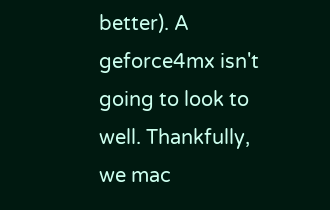better). A geforce4mx isn't going to look to well. Thankfully, we mac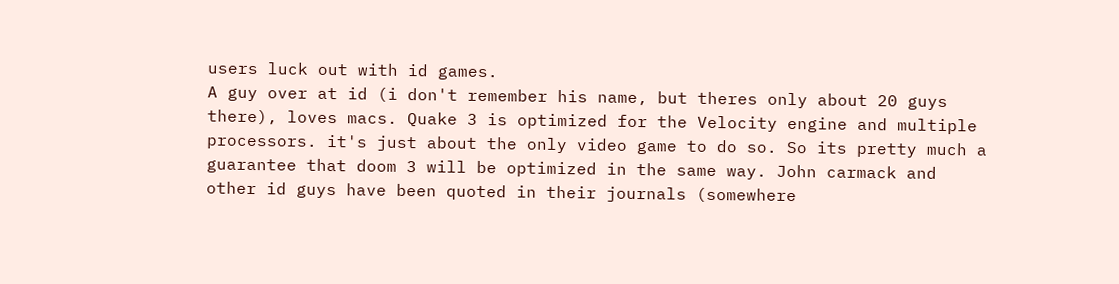users luck out with id games.
A guy over at id (i don't remember his name, but theres only about 20 guys there), loves macs. Quake 3 is optimized for the Velocity engine and multiple processors. it's just about the only video game to do so. So its pretty much a guarantee that doom 3 will be optimized in the same way. John carmack and other id guys have been quoted in their journals (somewhere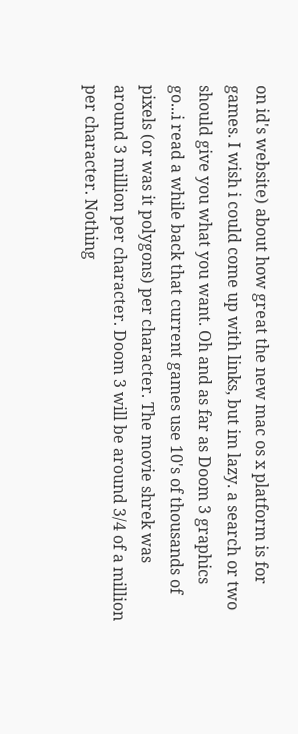on id's website) about how great the new mac os x platform is for games. I wish i could come up with links, but im lazy. a search or two should give you what you want. Oh and as far as Doom 3 graphics go...i read a while back that current games use 10's of thousands of pixels (or was it polygons) per character. The movie shrek was around 3 million per character. Doom 3 will be around 3/4 of a million per character. Nothing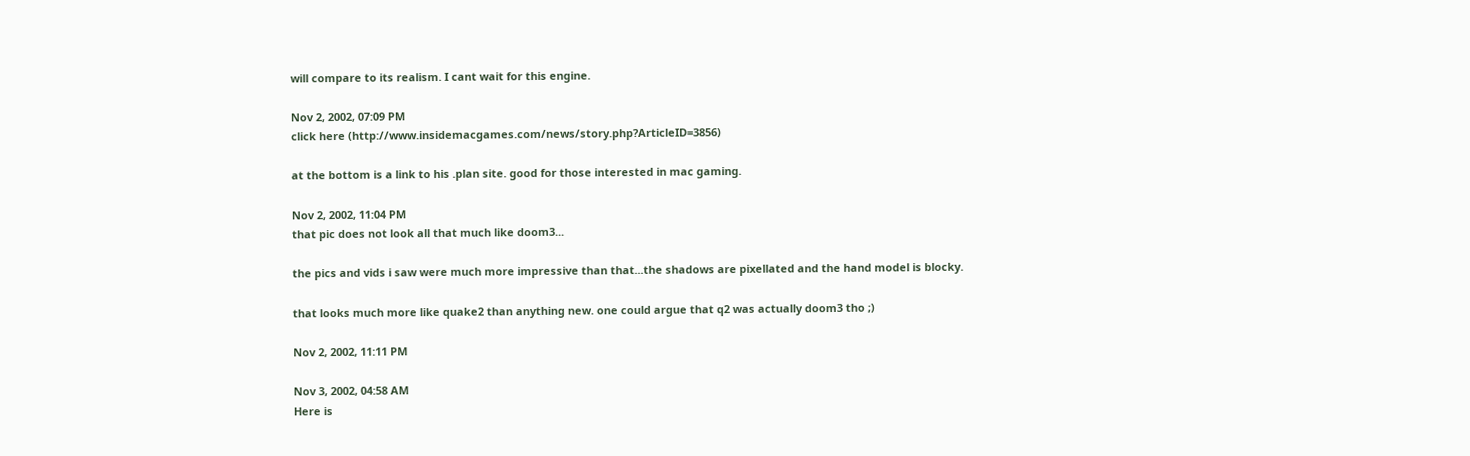will compare to its realism. I cant wait for this engine.

Nov 2, 2002, 07:09 PM
click here (http://www.insidemacgames.com/news/story.php?ArticleID=3856)

at the bottom is a link to his .plan site. good for those interested in mac gaming.

Nov 2, 2002, 11:04 PM
that pic does not look all that much like doom3...

the pics and vids i saw were much more impressive than that...the shadows are pixellated and the hand model is blocky.

that looks much more like quake2 than anything new. one could argue that q2 was actually doom3 tho ;)

Nov 2, 2002, 11:11 PM

Nov 3, 2002, 04:58 AM
Here is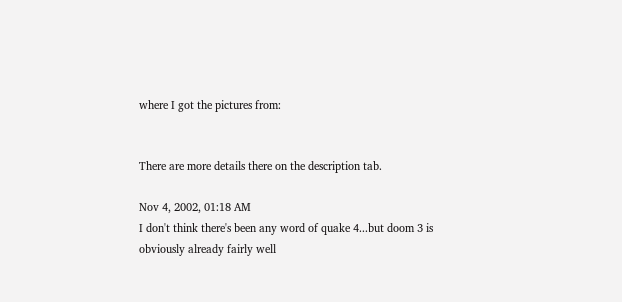where I got the pictures from:


There are more details there on the description tab.

Nov 4, 2002, 01:18 AM
I don't think there's been any word of quake 4...but doom 3 is obviously already fairly well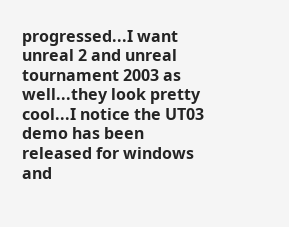progressed...I want unreal 2 and unreal tournament 2003 as well...they look pretty cool...I notice the UT03 demo has been released for windows and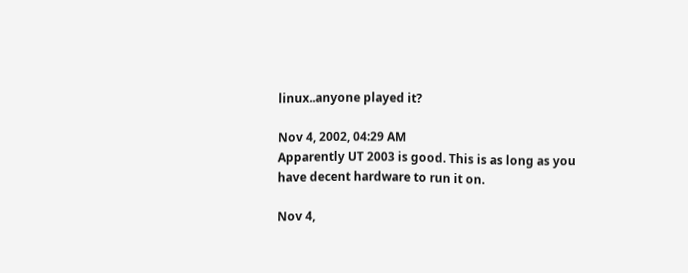linux..anyone played it?

Nov 4, 2002, 04:29 AM
Apparently UT 2003 is good. This is as long as you have decent hardware to run it on.

Nov 4,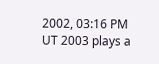2002, 03:16 PM
UT 2003 plays a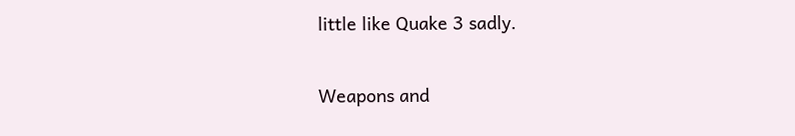little like Quake 3 sadly.

Weapons and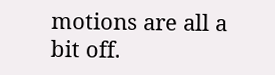motions are all a bit off.